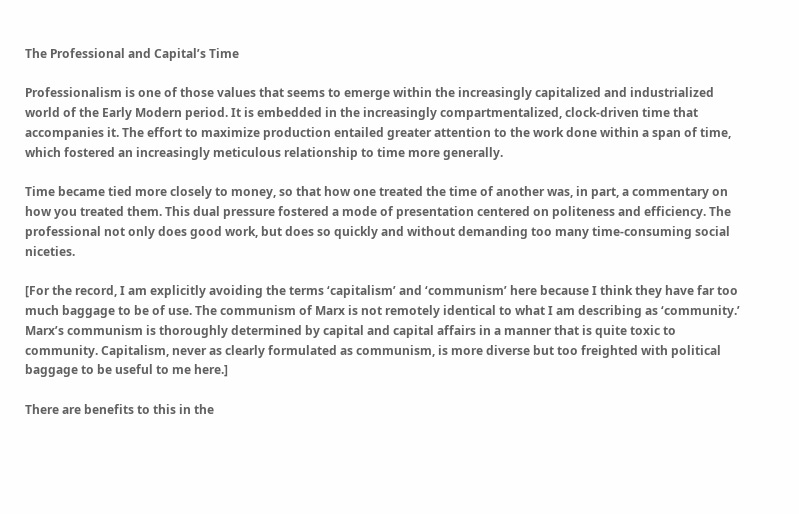The Professional and Capital’s Time

Professionalism is one of those values that seems to emerge within the increasingly capitalized and industrialized world of the Early Modern period. It is embedded in the increasingly compartmentalized, clock-driven time that accompanies it. The effort to maximize production entailed greater attention to the work done within a span of time, which fostered an increasingly meticulous relationship to time more generally.

Time became tied more closely to money, so that how one treated the time of another was, in part, a commentary on how you treated them. This dual pressure fostered a mode of presentation centered on politeness and efficiency. The professional not only does good work, but does so quickly and without demanding too many time-consuming social niceties.

[For the record, I am explicitly avoiding the terms ‘capitalism’ and ‘communism’ here because I think they have far too much baggage to be of use. The communism of Marx is not remotely identical to what I am describing as ‘community.’ Marx’s communism is thoroughly determined by capital and capital affairs in a manner that is quite toxic to community. Capitalism, never as clearly formulated as communism, is more diverse but too freighted with political baggage to be useful to me here.]

There are benefits to this in the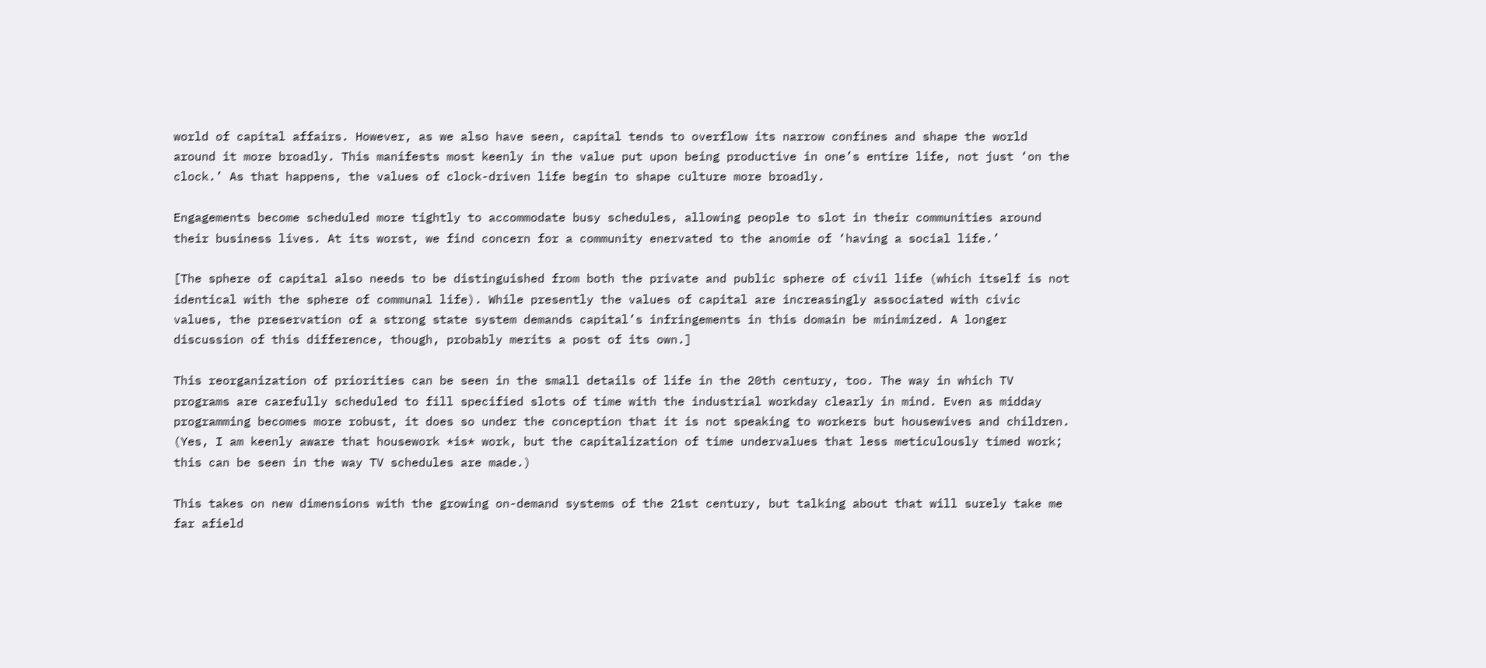world of capital affairs. However, as we also have seen, capital tends to overflow its narrow confines and shape the world around it more broadly. This manifests most keenly in the value put upon being productive in one’s entire life, not just ‘on the clock.’ As that happens, the values of clock-driven life begin to shape culture more broadly.

Engagements become scheduled more tightly to accommodate busy schedules, allowing people to slot in their communities around their business lives. At its worst, we find concern for a community enervated to the anomie of ‘having a social life.’

[The sphere of capital also needs to be distinguished from both the private and public sphere of civil life (which itself is not identical with the sphere of communal life). While presently the values of capital are increasingly associated with civic values, the preservation of a strong state system demands capital’s infringements in this domain be minimized. A longer discussion of this difference, though, probably merits a post of its own.]

This reorganization of priorities can be seen in the small details of life in the 20th century, too. The way in which TV programs are carefully scheduled to fill specified slots of time with the industrial workday clearly in mind. Even as midday programming becomes more robust, it does so under the conception that it is not speaking to workers but housewives and children. (Yes, I am keenly aware that housework *is* work, but the capitalization of time undervalues that less meticulously timed work; this can be seen in the way TV schedules are made.)

This takes on new dimensions with the growing on-demand systems of the 21st century, but talking about that will surely take me far afield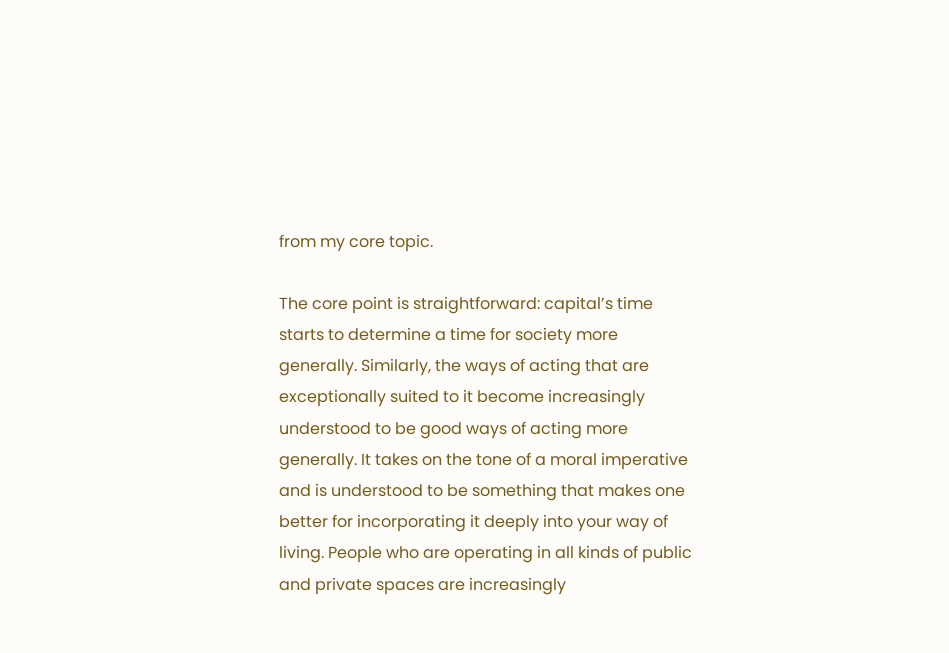from my core topic.

The core point is straightforward: capital’s time starts to determine a time for society more generally. Similarly, the ways of acting that are exceptionally suited to it become increasingly understood to be good ways of acting more generally. It takes on the tone of a moral imperative and is understood to be something that makes one better for incorporating it deeply into your way of living. People who are operating in all kinds of public and private spaces are increasingly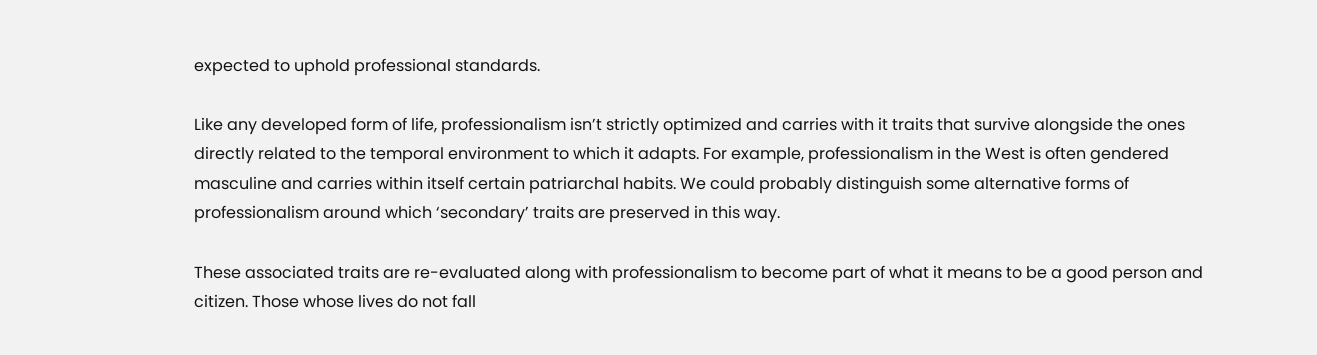expected to uphold professional standards.

Like any developed form of life, professionalism isn’t strictly optimized and carries with it traits that survive alongside the ones directly related to the temporal environment to which it adapts. For example, professionalism in the West is often gendered masculine and carries within itself certain patriarchal habits. We could probably distinguish some alternative forms of professionalism around which ‘secondary’ traits are preserved in this way.

These associated traits are re-evaluated along with professionalism to become part of what it means to be a good person and citizen. Those whose lives do not fall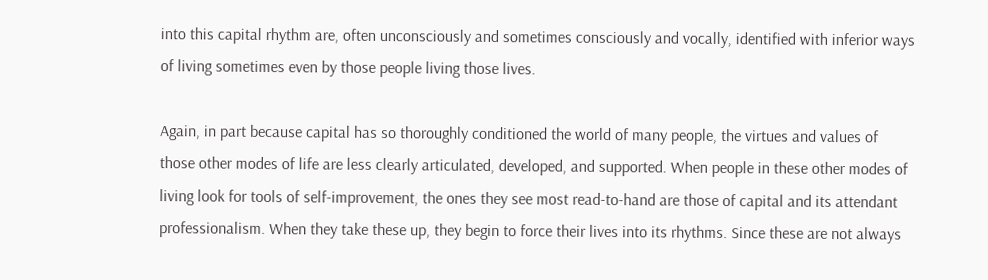into this capital rhythm are, often unconsciously and sometimes consciously and vocally, identified with inferior ways of living sometimes even by those people living those lives.

Again, in part because capital has so thoroughly conditioned the world of many people, the virtues and values of those other modes of life are less clearly articulated, developed, and supported. When people in these other modes of living look for tools of self-improvement, the ones they see most read-to-hand are those of capital and its attendant professionalism. When they take these up, they begin to force their lives into its rhythms. Since these are not always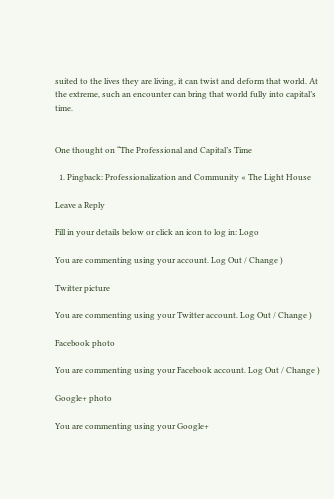suited to the lives they are living, it can twist and deform that world. At the extreme, such an encounter can bring that world fully into capital’s time.


One thought on “The Professional and Capital’s Time

  1. Pingback: Professionalization and Community « The Light House

Leave a Reply

Fill in your details below or click an icon to log in: Logo

You are commenting using your account. Log Out / Change )

Twitter picture

You are commenting using your Twitter account. Log Out / Change )

Facebook photo

You are commenting using your Facebook account. Log Out / Change )

Google+ photo

You are commenting using your Google+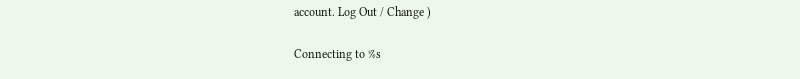account. Log Out / Change )

Connecting to %s